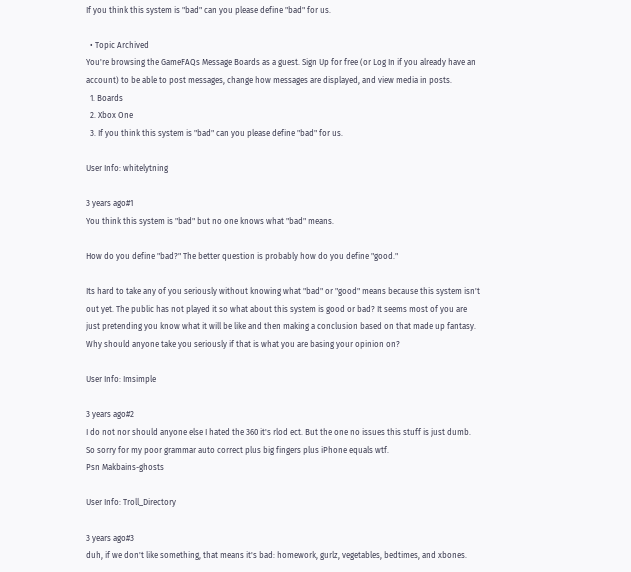If you think this system is "bad" can you please define "bad" for us.

  • Topic Archived
You're browsing the GameFAQs Message Boards as a guest. Sign Up for free (or Log In if you already have an account) to be able to post messages, change how messages are displayed, and view media in posts.
  1. Boards
  2. Xbox One
  3. If you think this system is "bad" can you please define "bad" for us.

User Info: whitelytning

3 years ago#1
You think this system is "bad" but no one knows what "bad" means.

How do you define "bad?" The better question is probably how do you define "good."

Its hard to take any of you seriously without knowing what "bad" or "good" means because this system isn't out yet. The public has not played it so what about this system is good or bad? It seems most of you are just pretending you know what it will be like and then making a conclusion based on that made up fantasy. Why should anyone take you seriously if that is what you are basing your opinion on?

User Info: Imsimple

3 years ago#2
I do not nor should anyone else I hated the 360 it's rlod ect. But the one no issues this stuff is just dumb.
So sorry for my poor grammar auto correct plus big fingers plus iPhone equals wtf.
Psn Makbains-ghosts

User Info: Troll_Directory

3 years ago#3
duh, if we don't like something, that means it's bad: homework, gurlz, vegetables, bedtimes, and xbones.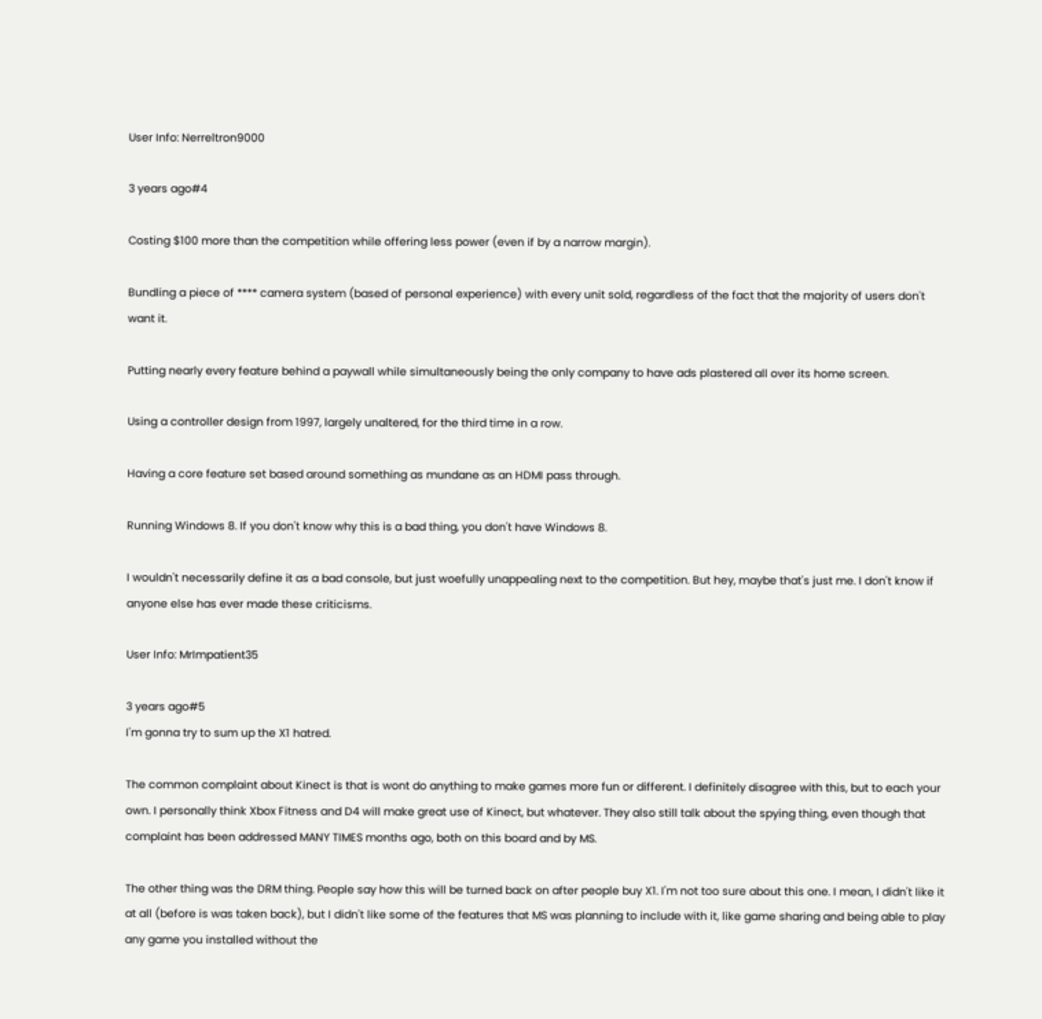User Info: Nerreltron9000

3 years ago#4

Costing $100 more than the competition while offering less power (even if by a narrow margin).

Bundling a piece of **** camera system (based of personal experience) with every unit sold, regardless of the fact that the majority of users don't want it.

Putting nearly every feature behind a paywall while simultaneously being the only company to have ads plastered all over its home screen.

Using a controller design from 1997, largely unaltered, for the third time in a row.

Having a core feature set based around something as mundane as an HDMI pass through.

Running Windows 8. If you don't know why this is a bad thing, you don't have Windows 8.

I wouldn't necessarily define it as a bad console, but just woefully unappealing next to the competition. But hey, maybe that's just me. I don't know if anyone else has ever made these criticisms.

User Info: MrImpatient35

3 years ago#5
I'm gonna try to sum up the X1 hatred.

The common complaint about Kinect is that is wont do anything to make games more fun or different. I definitely disagree with this, but to each your own. I personally think Xbox Fitness and D4 will make great use of Kinect, but whatever. They also still talk about the spying thing, even though that complaint has been addressed MANY TIMES months ago, both on this board and by MS.

The other thing was the DRM thing. People say how this will be turned back on after people buy X1. I'm not too sure about this one. I mean, I didn't like it at all (before is was taken back), but I didn't like some of the features that MS was planning to include with it, like game sharing and being able to play any game you installed without the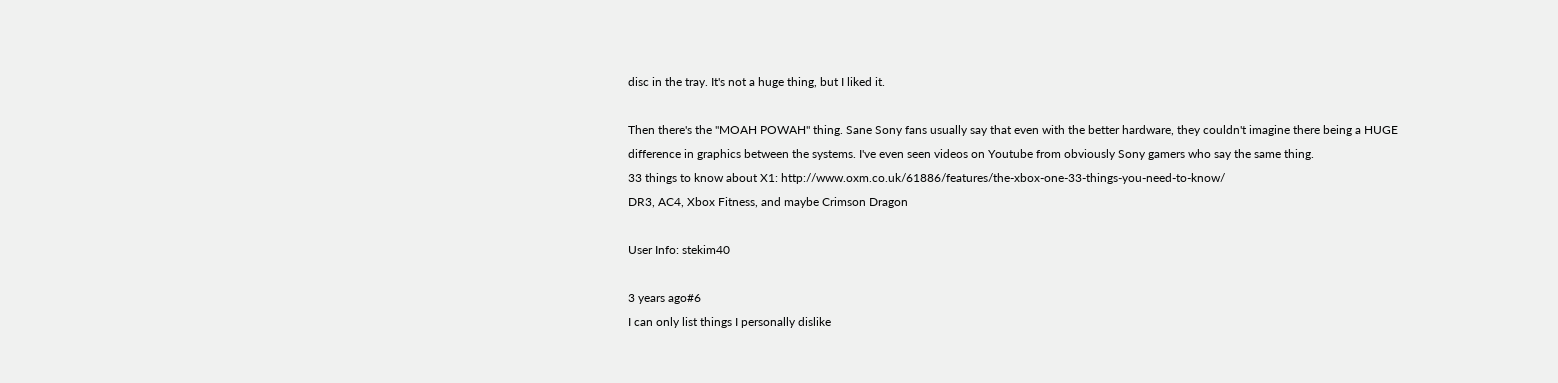disc in the tray. It's not a huge thing, but I liked it.

Then there's the "MOAH POWAH" thing. Sane Sony fans usually say that even with the better hardware, they couldn't imagine there being a HUGE difference in graphics between the systems. I've even seen videos on Youtube from obviously Sony gamers who say the same thing.
33 things to know about X1: http://www.oxm.co.uk/61886/features/the-xbox-one-33-things-you-need-to-know/
DR3, AC4, Xbox Fitness, and maybe Crimson Dragon

User Info: stekim40

3 years ago#6
I can only list things I personally dislike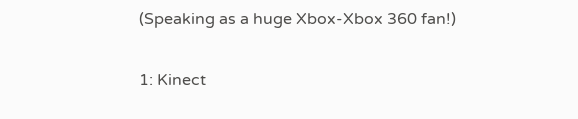(Speaking as a huge Xbox-Xbox 360 fan!)

1: Kinect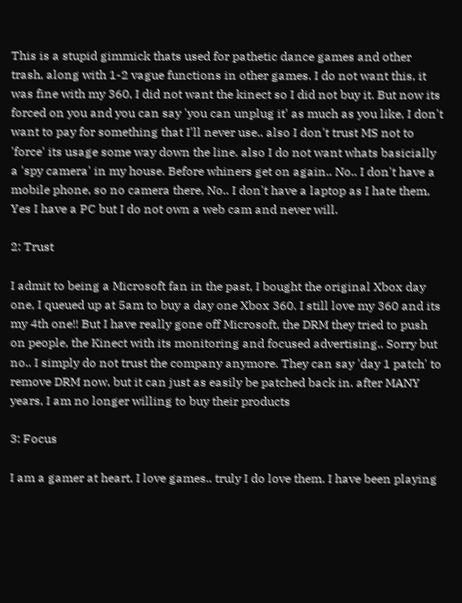This is a stupid gimmick thats used for pathetic dance games and other trash, along with 1-2 vague functions in other games. I do not want this, it was fine with my 360, I did not want the kinect so I did not buy it. But now its forced on you and you can say 'you can unplug it' as much as you like, I don't want to pay for something that I'll never use.. also I don't trust MS not to 'force' its usage some way down the line. also I do not want whats basicially a 'spy camera' in my house. Before whiners get on again.. No.. I don't have a mobile phone, so no camera there, No.. I don't have a laptop as I hate them, Yes I have a PC but I do not own a web cam and never will.

2: Trust

I admit to being a Microsoft fan in the past, I bought the original Xbox day one, I queued up at 5am to buy a day one Xbox 360. I still love my 360 and its my 4th one!! But I have really gone off Microsoft, the DRM they tried to push on people, the Kinect with its monitoring and focused advertising.. Sorry but no.. I simply do not trust the company anymore. They can say 'day 1 patch' to remove DRM now, but it can just as easily be patched back in. after MANY years, I am no longer willing to buy their products

3: Focus

I am a gamer at heart, I love games.. truly I do love them. I have been playing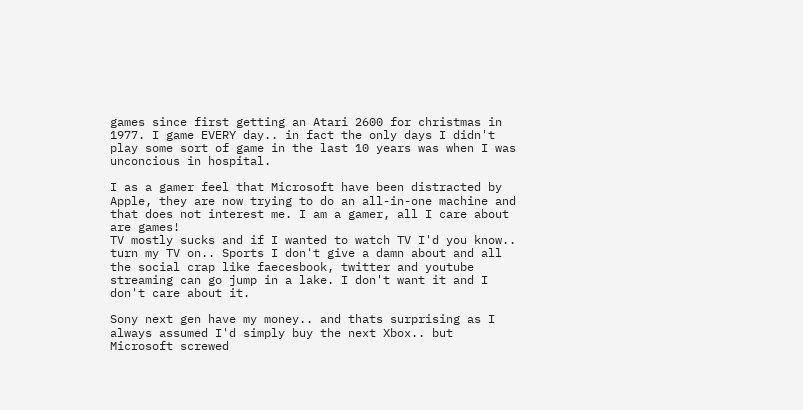games since first getting an Atari 2600 for christmas in 1977. I game EVERY day.. in fact the only days I didn't play some sort of game in the last 10 years was when I was unconcious in hospital.

I as a gamer feel that Microsoft have been distracted by Apple, they are now trying to do an all-in-one machine and that does not interest me. I am a gamer, all I care about are games!
TV mostly sucks and if I wanted to watch TV I'd you know.. turn my TV on.. Sports I don't give a damn about and all the social crap like faecesbook, twitter and youtube streaming can go jump in a lake. I don't want it and I don't care about it.

Sony next gen have my money.. and thats surprising as I always assumed I'd simply buy the next Xbox.. but Microsoft screwed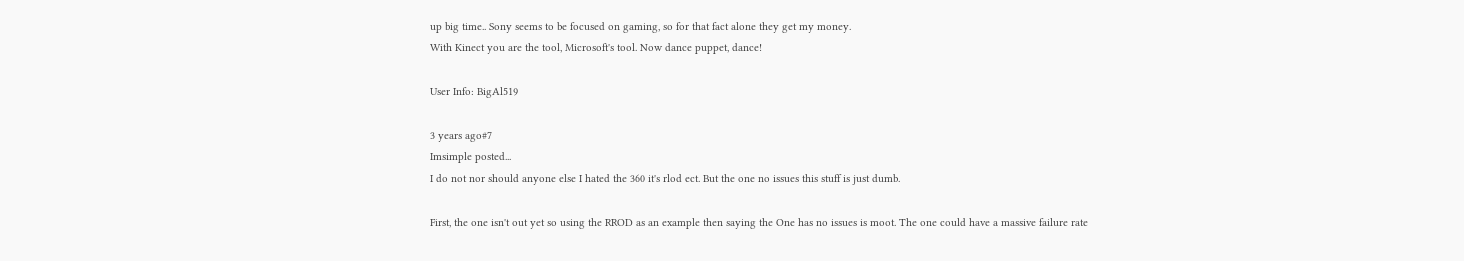up big time.. Sony seems to be focused on gaming, so for that fact alone they get my money.
With Kinect you are the tool, Microsoft's tool. Now dance puppet, dance!

User Info: BigAl519

3 years ago#7
Imsimple posted...
I do not nor should anyone else I hated the 360 it's rlod ect. But the one no issues this stuff is just dumb.

First, the one isn't out yet so using the RROD as an example then saying the One has no issues is moot. The one could have a massive failure rate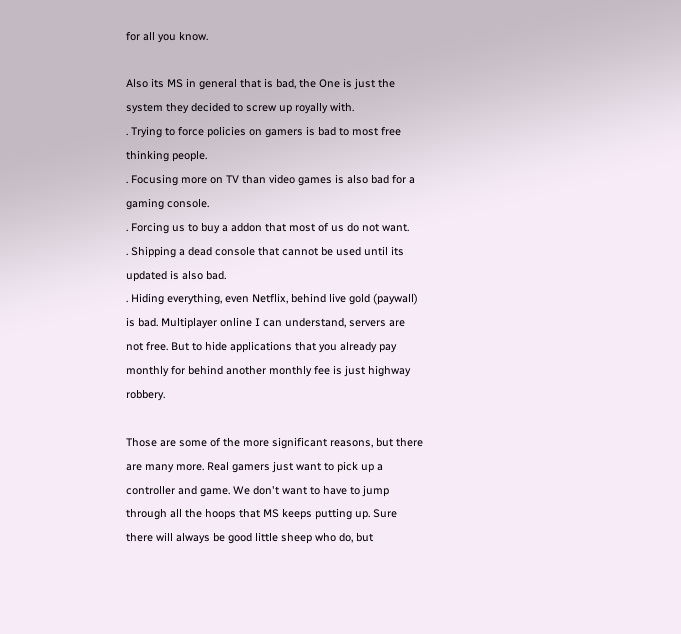for all you know.

Also its MS in general that is bad, the One is just the system they decided to screw up royally with.
. Trying to force policies on gamers is bad to most free thinking people.
. Focusing more on TV than video games is also bad for a gaming console.
. Forcing us to buy a addon that most of us do not want.
. Shipping a dead console that cannot be used until its updated is also bad.
. Hiding everything, even Netflix, behind live gold (paywall) is bad. Multiplayer online I can understand, servers are not free. But to hide applications that you already pay monthly for behind another monthly fee is just highway robbery.

Those are some of the more significant reasons, but there are many more. Real gamers just want to pick up a controller and game. We don't want to have to jump through all the hoops that MS keeps putting up. Sure there will always be good little sheep who do, but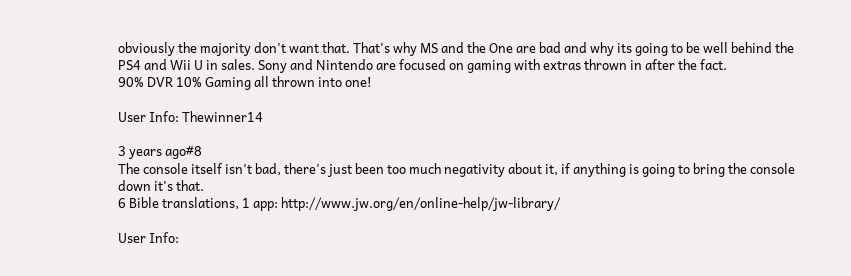obviously the majority don't want that. That's why MS and the One are bad and why its going to be well behind the PS4 and Wii U in sales. Sony and Nintendo are focused on gaming with extras thrown in after the fact.
90% DVR 10% Gaming all thrown into one!

User Info: Thewinner14

3 years ago#8
The console itself isn't bad, there's just been too much negativity about it, if anything is going to bring the console down it's that.
6 Bible translations, 1 app: http://www.jw.org/en/online-help/jw-library/

User Info: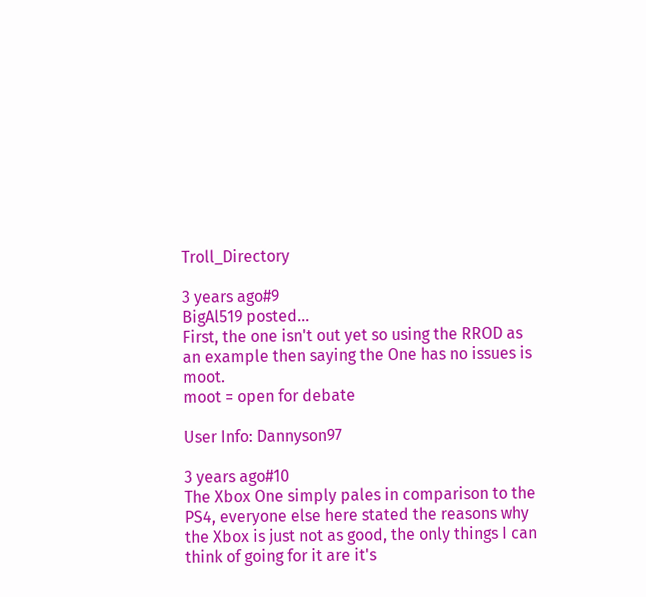Troll_Directory

3 years ago#9
BigAl519 posted...
First, the one isn't out yet so using the RROD as an example then saying the One has no issues is moot.
moot = open for debate

User Info: Dannyson97

3 years ago#10
The Xbox One simply pales in comparison to the PS4, everyone else here stated the reasons why the Xbox is just not as good, the only things I can think of going for it are it's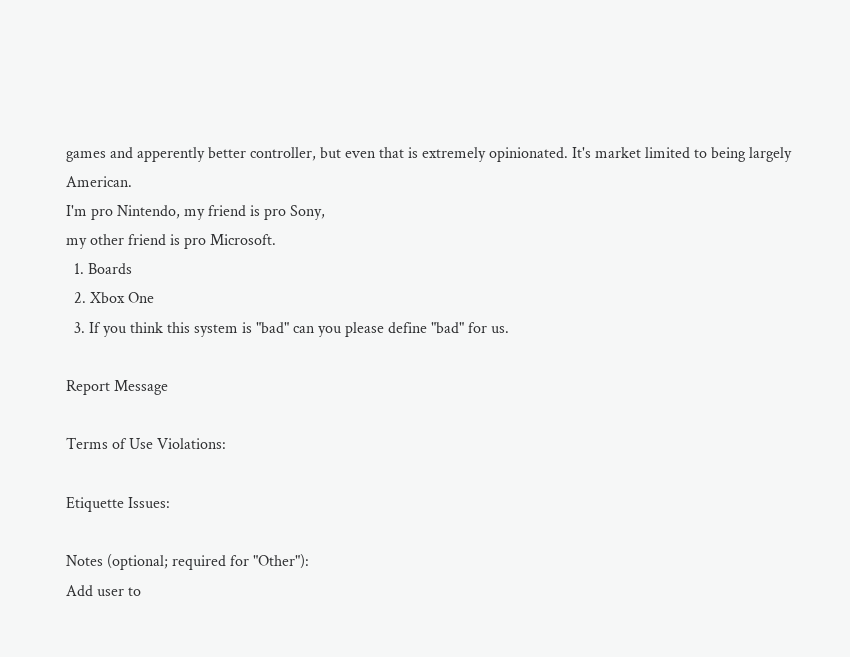games and apperently better controller, but even that is extremely opinionated. It's market limited to being largely American.
I'm pro Nintendo, my friend is pro Sony,
my other friend is pro Microsoft.
  1. Boards
  2. Xbox One
  3. If you think this system is "bad" can you please define "bad" for us.

Report Message

Terms of Use Violations:

Etiquette Issues:

Notes (optional; required for "Other"):
Add user to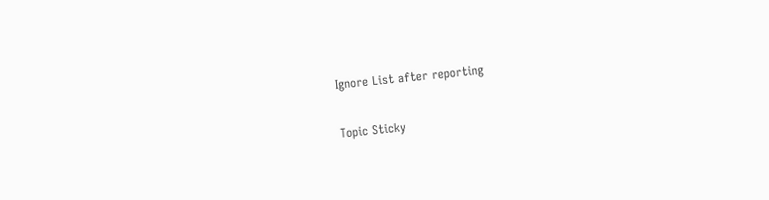Ignore List after reporting

Topic Sticky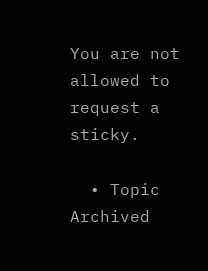You are not allowed to request a sticky.

  • Topic Archived